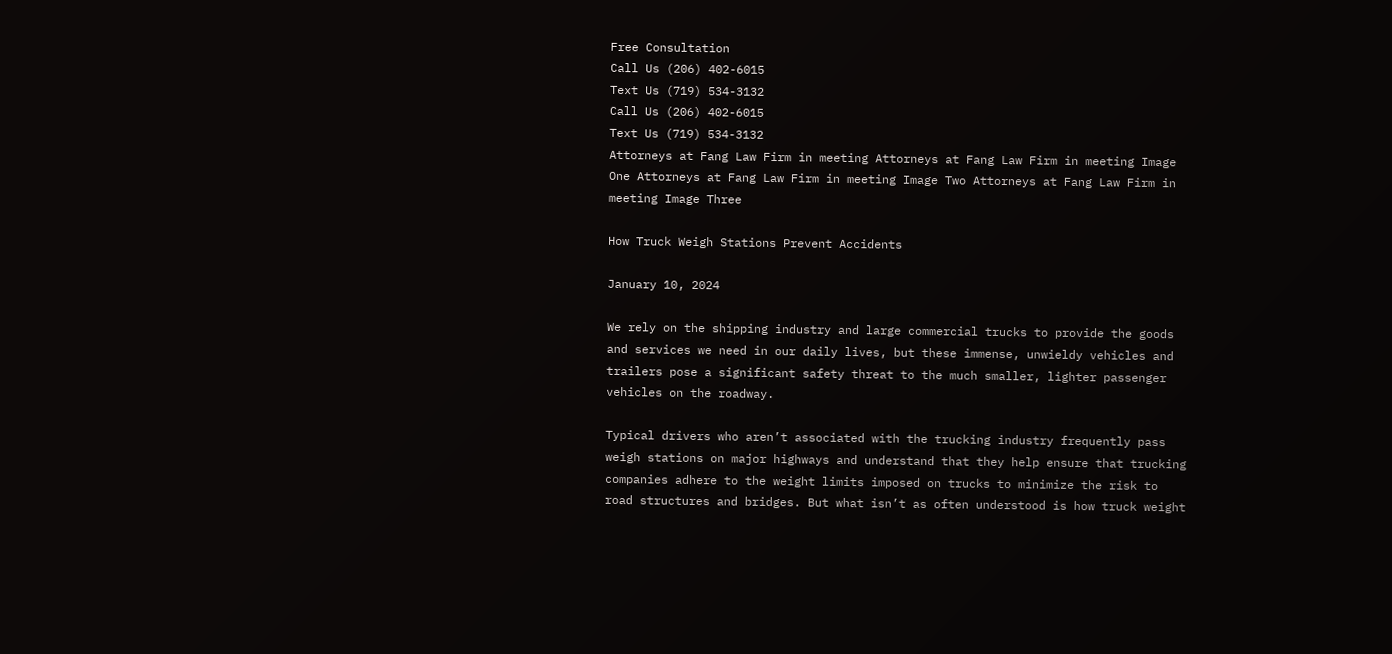Free Consultation
Call Us (206) 402-6015
Text Us (719) 534-3132
Call Us (206) 402-6015
Text Us (719) 534-3132
Attorneys at Fang Law Firm in meeting Attorneys at Fang Law Firm in meeting Image One Attorneys at Fang Law Firm in meeting Image Two Attorneys at Fang Law Firm in meeting Image Three

How Truck Weigh Stations Prevent Accidents

January 10, 2024

We rely on the shipping industry and large commercial trucks to provide the goods and services we need in our daily lives, but these immense, unwieldy vehicles and trailers pose a significant safety threat to the much smaller, lighter passenger vehicles on the roadway.

Typical drivers who aren’t associated with the trucking industry frequently pass weigh stations on major highways and understand that they help ensure that trucking companies adhere to the weight limits imposed on trucks to minimize the risk to road structures and bridges. But what isn’t as often understood is how truck weight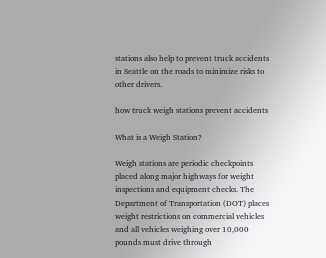stations also help to prevent truck accidents in Seattle on the roads to minimize risks to other drivers.

how truck weigh stations prevent accidents

What is a Weigh Station?

Weigh stations are periodic checkpoints placed along major highways for weight inspections and equipment checks. The Department of Transportation (DOT) places weight restrictions on commercial vehicles and all vehicles weighing over 10,000 pounds must drive through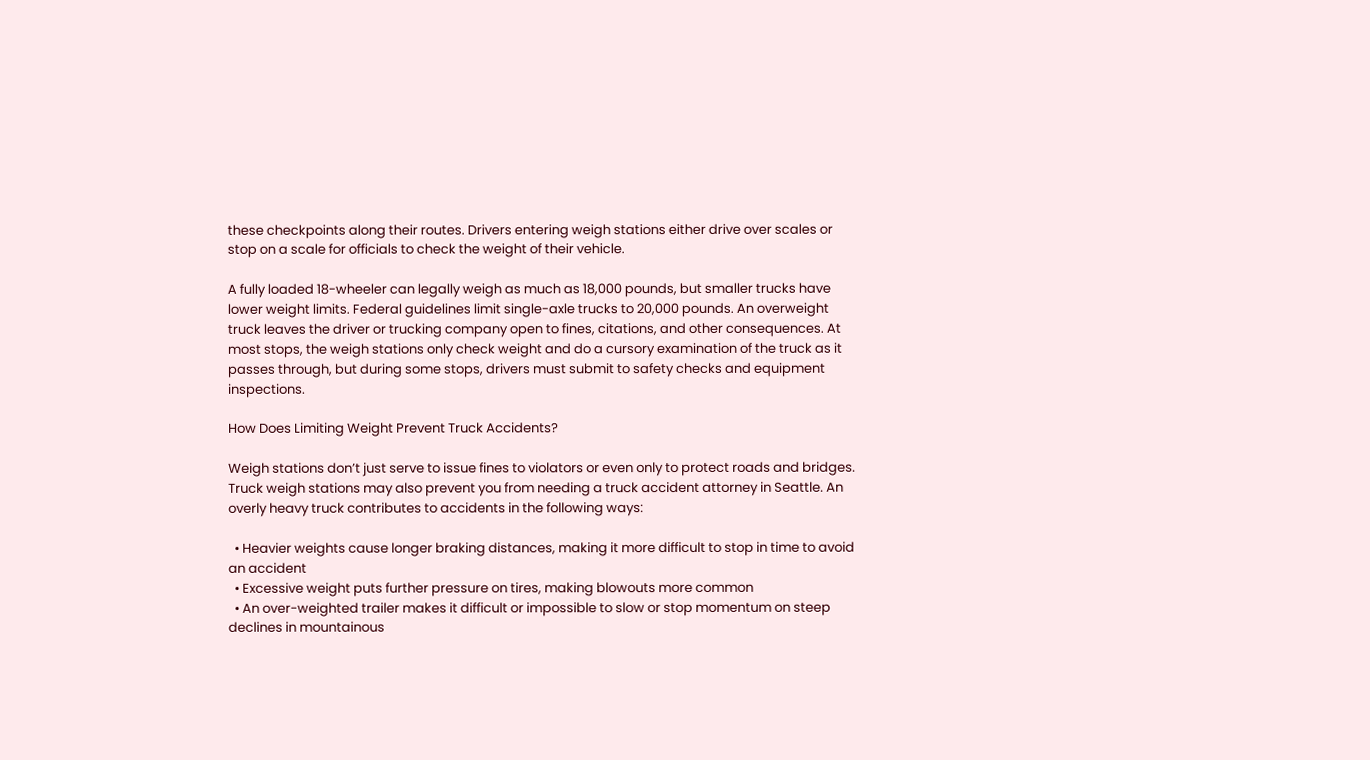these checkpoints along their routes. Drivers entering weigh stations either drive over scales or stop on a scale for officials to check the weight of their vehicle.

A fully loaded 18-wheeler can legally weigh as much as 18,000 pounds, but smaller trucks have lower weight limits. Federal guidelines limit single-axle trucks to 20,000 pounds. An overweight truck leaves the driver or trucking company open to fines, citations, and other consequences. At most stops, the weigh stations only check weight and do a cursory examination of the truck as it passes through, but during some stops, drivers must submit to safety checks and equipment inspections.

How Does Limiting Weight Prevent Truck Accidents?

Weigh stations don’t just serve to issue fines to violators or even only to protect roads and bridges. Truck weigh stations may also prevent you from needing a truck accident attorney in Seattle. An overly heavy truck contributes to accidents in the following ways:

  • Heavier weights cause longer braking distances, making it more difficult to stop in time to avoid an accident
  • Excessive weight puts further pressure on tires, making blowouts more common
  • An over-weighted trailer makes it difficult or impossible to slow or stop momentum on steep declines in mountainous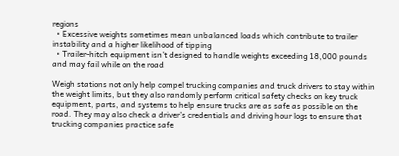regions
  • Excessive weights sometimes mean unbalanced loads which contribute to trailer instability and a higher likelihood of tipping
  • Trailer-hitch equipment isn’t designed to handle weights exceeding 18,000 pounds and may fail while on the road

Weigh stations not only help compel trucking companies and truck drivers to stay within the weight limits, but they also randomly perform critical safety checks on key truck equipment, parts, and systems to help ensure trucks are as safe as possible on the road. They may also check a driver’s credentials and driving hour logs to ensure that trucking companies practice safe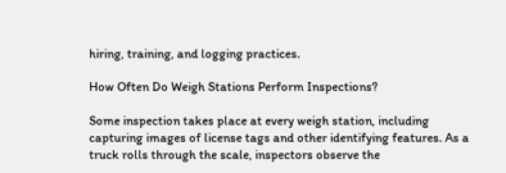hiring, training, and logging practices.

How Often Do Weigh Stations Perform Inspections?

Some inspection takes place at every weigh station, including capturing images of license tags and other identifying features. As a truck rolls through the scale, inspectors observe the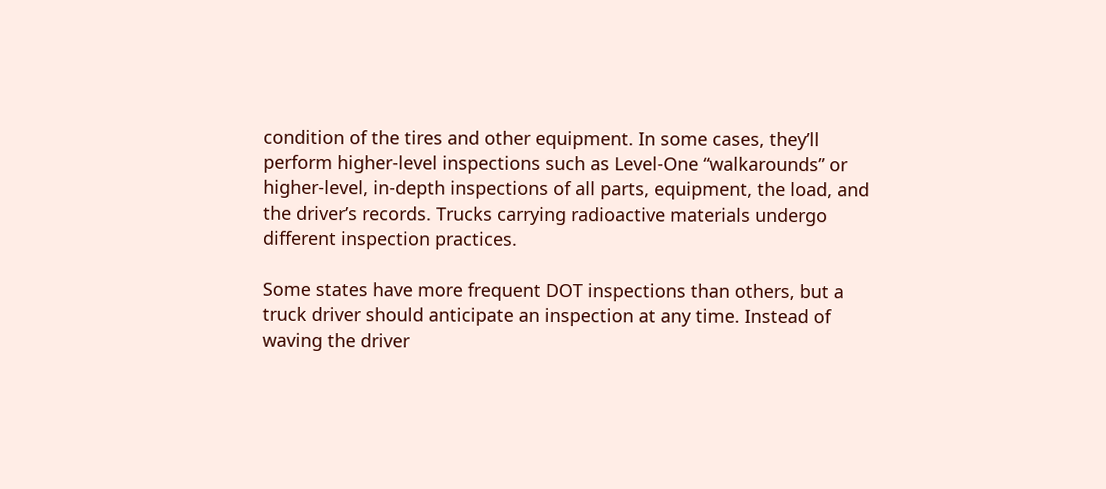condition of the tires and other equipment. In some cases, they’ll perform higher-level inspections such as Level-One “walkarounds” or higher-level, in-depth inspections of all parts, equipment, the load, and the driver’s records. Trucks carrying radioactive materials undergo different inspection practices.

Some states have more frequent DOT inspections than others, but a truck driver should anticipate an inspection at any time. Instead of waving the driver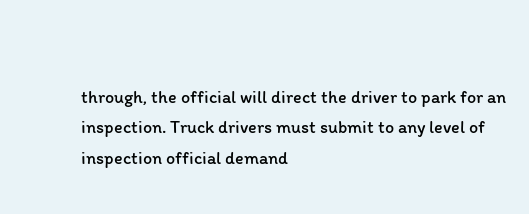through, the official will direct the driver to park for an inspection. Truck drivers must submit to any level of inspection official demand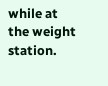while at the weight station.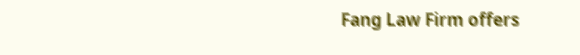Fang Law Firm offers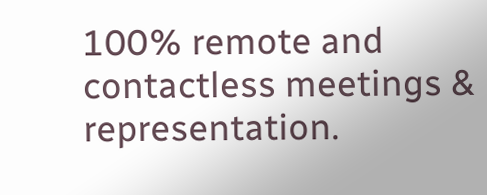100% remote and contactless meetings & representation.